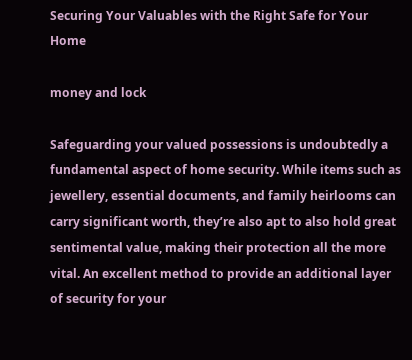Securing Your Valuables with the Right Safe for Your Home

money and lock

Safeguarding your valued possessions is undoubtedly a fundamental aspect of home security. While items such as jewellery, essential documents, and family heirlooms can carry significant worth, they’re also apt to also hold great sentimental value, making their protection all the more vital. An excellent method to provide an additional layer of security for your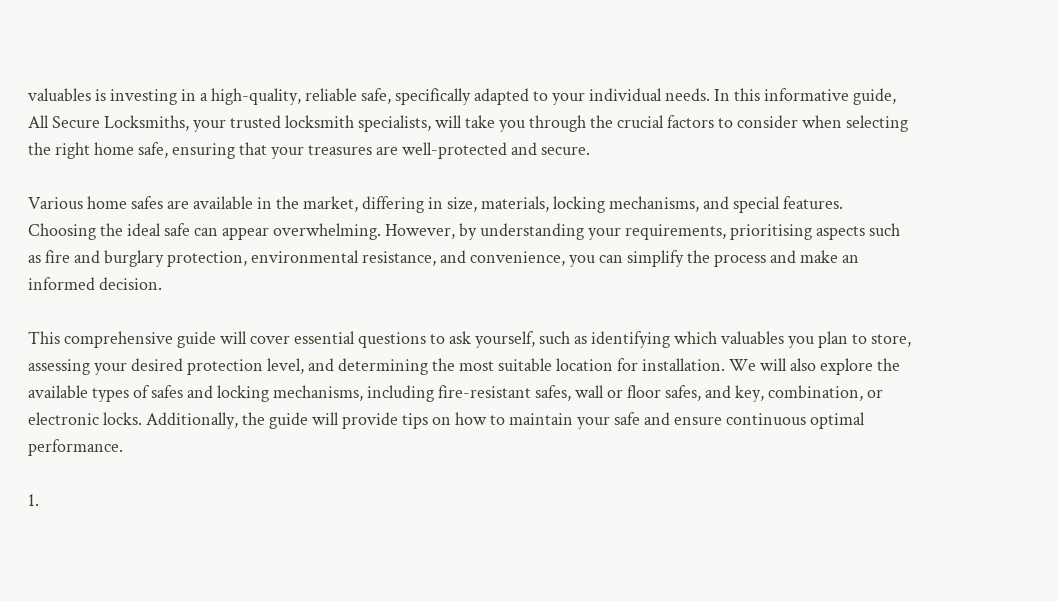valuables is investing in a high-quality, reliable safe, specifically adapted to your individual needs. In this informative guide, All Secure Locksmiths, your trusted locksmith specialists, will take you through the crucial factors to consider when selecting the right home safe, ensuring that your treasures are well-protected and secure.

Various home safes are available in the market, differing in size, materials, locking mechanisms, and special features. Choosing the ideal safe can appear overwhelming. However, by understanding your requirements, prioritising aspects such as fire and burglary protection, environmental resistance, and convenience, you can simplify the process and make an informed decision.

This comprehensive guide will cover essential questions to ask yourself, such as identifying which valuables you plan to store, assessing your desired protection level, and determining the most suitable location for installation. We will also explore the available types of safes and locking mechanisms, including fire-resistant safes, wall or floor safes, and key, combination, or electronic locks. Additionally, the guide will provide tips on how to maintain your safe and ensure continuous optimal performance.

1.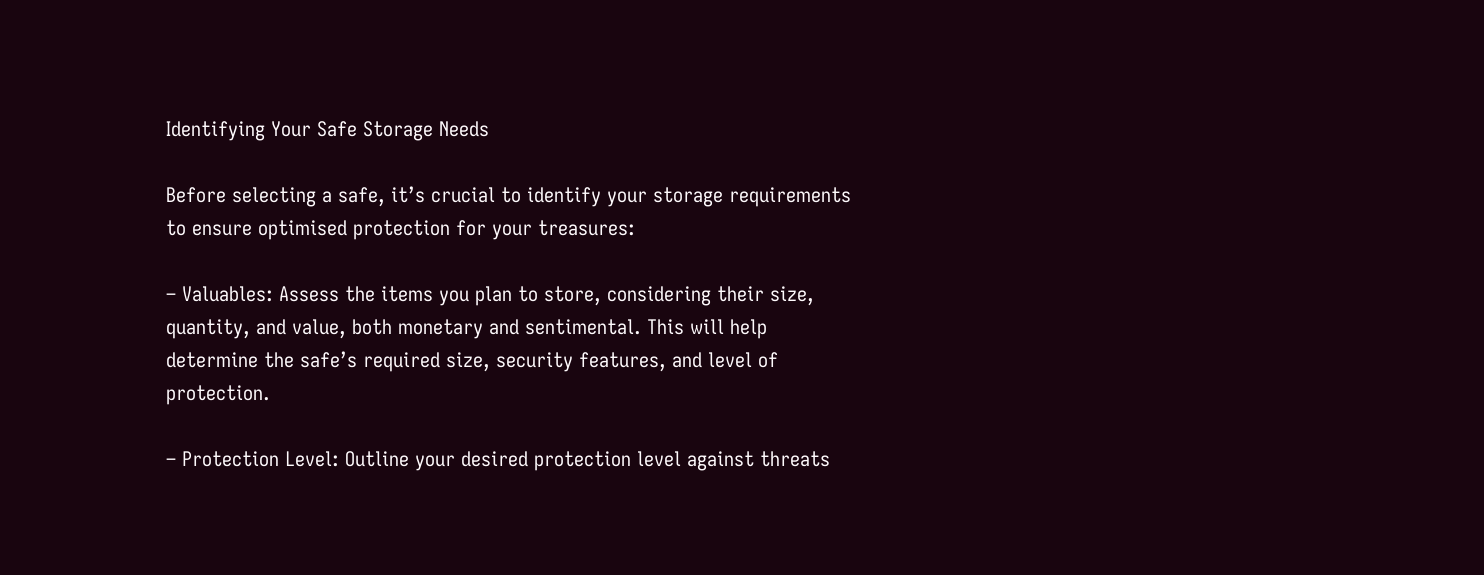Identifying Your Safe Storage Needs

Before selecting a safe, it’s crucial to identify your storage requirements to ensure optimised protection for your treasures:

– Valuables: Assess the items you plan to store, considering their size, quantity, and value, both monetary and sentimental. This will help determine the safe’s required size, security features, and level of protection.

– Protection Level: Outline your desired protection level against threats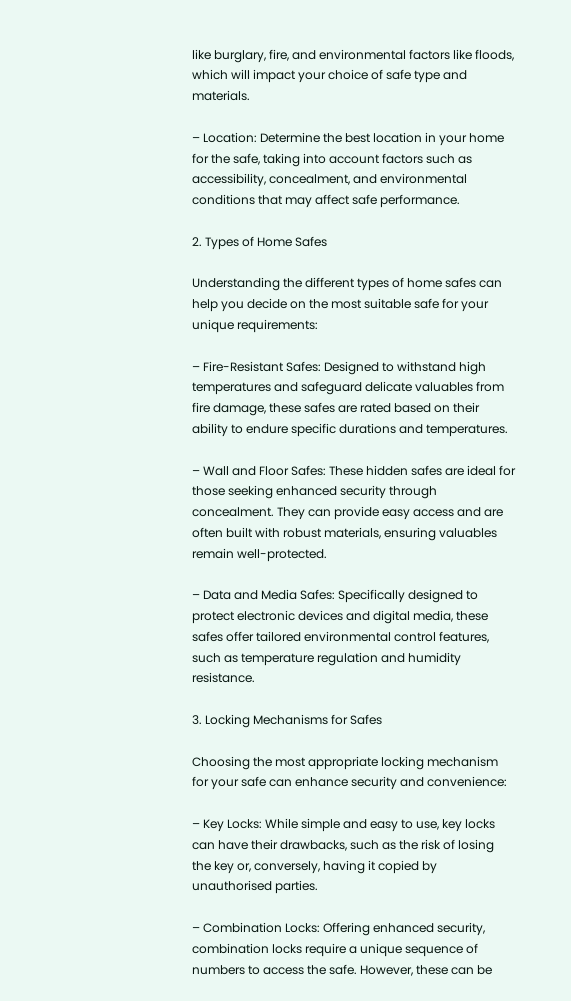like burglary, fire, and environmental factors like floods, which will impact your choice of safe type and materials.

– Location: Determine the best location in your home for the safe, taking into account factors such as accessibility, concealment, and environmental conditions that may affect safe performance.

2. Types of Home Safes

Understanding the different types of home safes can help you decide on the most suitable safe for your unique requirements:

– Fire-Resistant Safes: Designed to withstand high temperatures and safeguard delicate valuables from fire damage, these safes are rated based on their ability to endure specific durations and temperatures.

– Wall and Floor Safes: These hidden safes are ideal for those seeking enhanced security through concealment. They can provide easy access and are often built with robust materials, ensuring valuables remain well-protected.

– Data and Media Safes: Specifically designed to protect electronic devices and digital media, these safes offer tailored environmental control features, such as temperature regulation and humidity resistance.

3. Locking Mechanisms for Safes

Choosing the most appropriate locking mechanism for your safe can enhance security and convenience:

– Key Locks: While simple and easy to use, key locks can have their drawbacks, such as the risk of losing the key or, conversely, having it copied by unauthorised parties.

– Combination Locks: Offering enhanced security, combination locks require a unique sequence of numbers to access the safe. However, these can be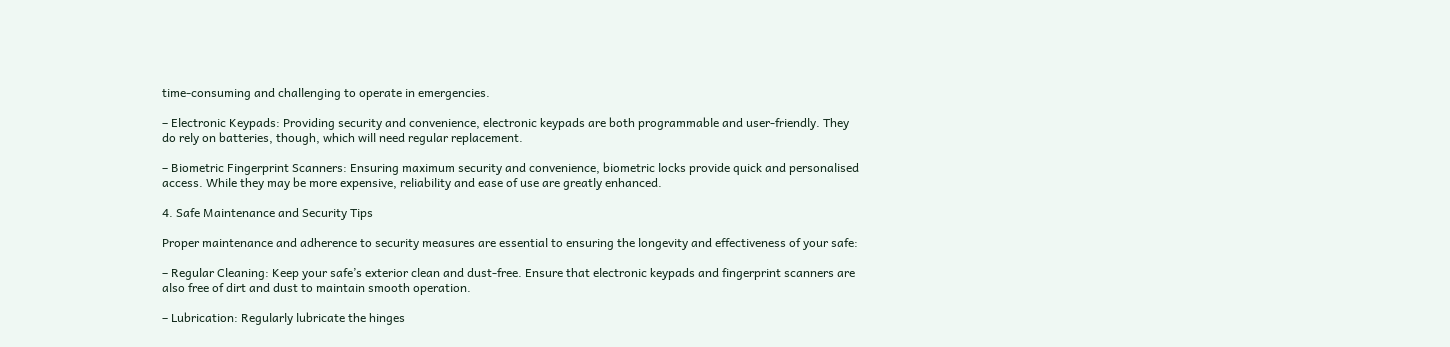time-consuming and challenging to operate in emergencies.

– Electronic Keypads: Providing security and convenience, electronic keypads are both programmable and user-friendly. They do rely on batteries, though, which will need regular replacement.

– Biometric Fingerprint Scanners: Ensuring maximum security and convenience, biometric locks provide quick and personalised access. While they may be more expensive, reliability and ease of use are greatly enhanced.

4. Safe Maintenance and Security Tips

Proper maintenance and adherence to security measures are essential to ensuring the longevity and effectiveness of your safe:

– Regular Cleaning: Keep your safe’s exterior clean and dust-free. Ensure that electronic keypads and fingerprint scanners are also free of dirt and dust to maintain smooth operation.

– Lubrication: Regularly lubricate the hinges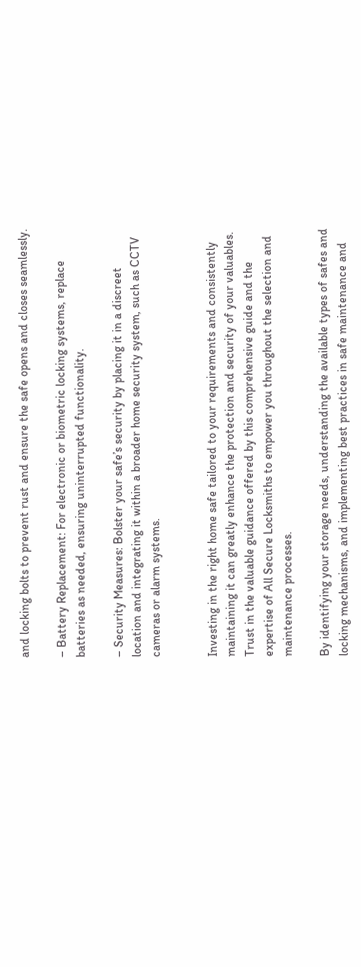and locking bolts to prevent rust and ensure the safe opens and closes seamlessly.

– Battery Replacement: For electronic or biometric locking systems, replace batteries as needed, ensuring uninterrupted functionality.

– Security Measures: Bolster your safe’s security by placing it in a discreet location and integrating it within a broader home security system, such as CCTV cameras or alarm systems.


Investing in the right home safe tailored to your requirements and consistently maintaining it can greatly enhance the protection and security of your valuables. Trust in the valuable guidance offered by this comprehensive guide and the expertise of All Secure Locksmiths to empower you throughout the selection and maintenance processes.

By identifying your storage needs, understanding the available types of safes and locking mechanisms, and implementing best practices in safe maintenance and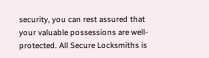security, you can rest assured that your valuable possessions are well-protected. All Secure Locksmiths is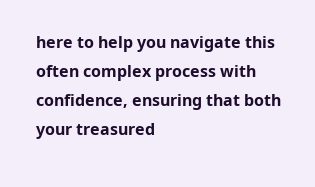here to help you navigate this often complex process with confidence, ensuring that both your treasured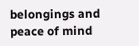belongings and peace of mind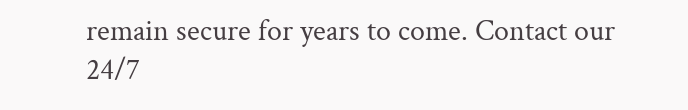remain secure for years to come. Contact our 24/7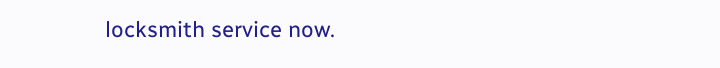locksmith service now.